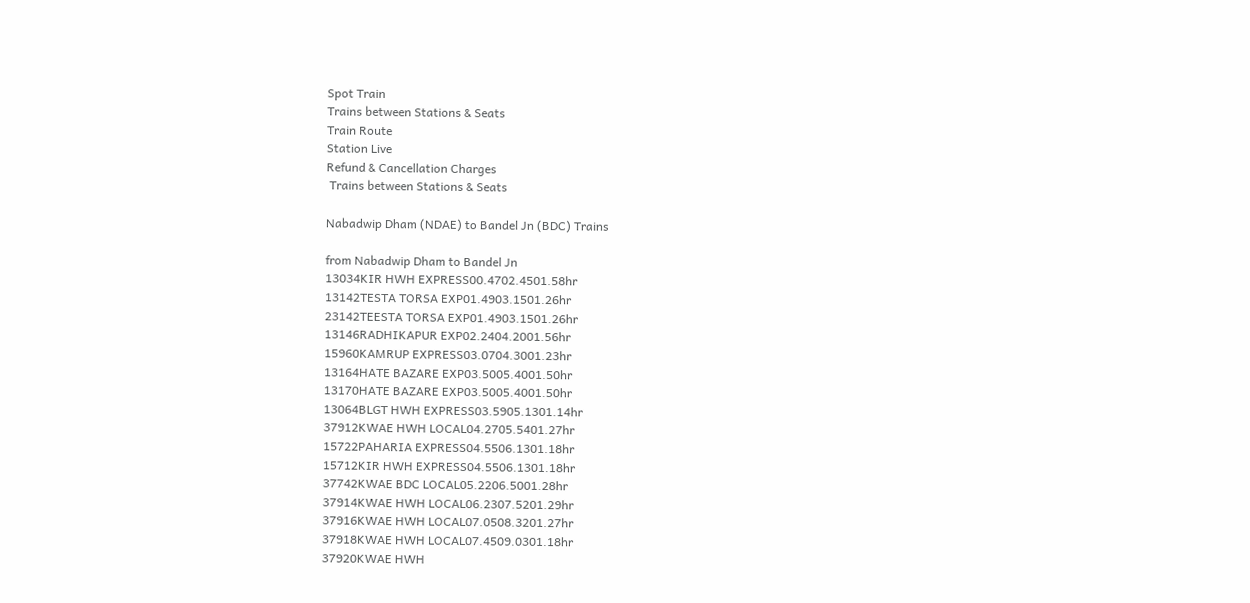Spot Train
Trains between Stations & Seats
Train Route
Station Live
Refund & Cancellation Charges
 Trains between Stations & Seats

Nabadwip Dham (NDAE) to Bandel Jn (BDC) Trains

from Nabadwip Dham to Bandel Jn
13034KIR HWH EXPRESS00.4702.4501.58hr
13142TESTA TORSA EXP01.4903.1501.26hr
23142TEESTA TORSA EXP01.4903.1501.26hr
13146RADHIKAPUR EXP02.2404.2001.56hr
15960KAMRUP EXPRESS03.0704.3001.23hr
13164HATE BAZARE EXP03.5005.4001.50hr
13170HATE BAZARE EXP03.5005.4001.50hr
13064BLGT HWH EXPRESS03.5905.1301.14hr
37912KWAE HWH LOCAL04.2705.5401.27hr
15722PAHARIA EXPRESS04.5506.1301.18hr
15712KIR HWH EXPRESS04.5506.1301.18hr
37742KWAE BDC LOCAL05.2206.5001.28hr
37914KWAE HWH LOCAL06.2307.5201.29hr
37916KWAE HWH LOCAL07.0508.3201.27hr
37918KWAE HWH LOCAL07.4509.0301.18hr
37920KWAE HWH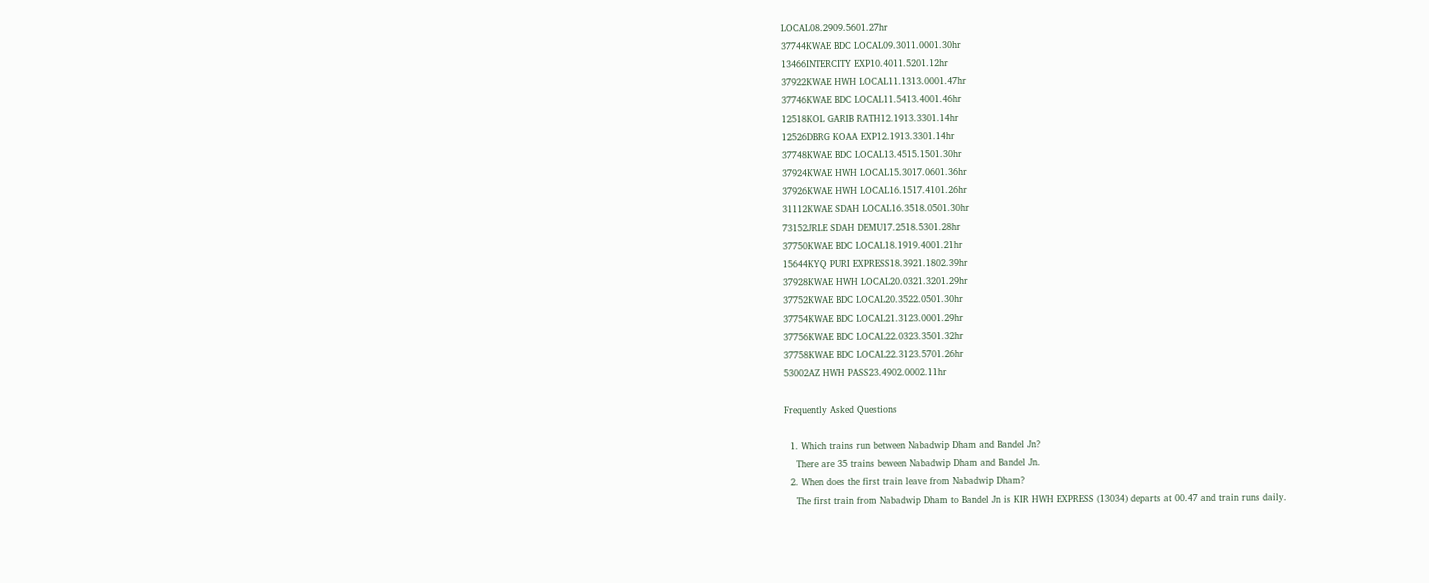LOCAL08.2909.5601.27hr
37744KWAE BDC LOCAL09.3011.0001.30hr
13466INTERCITY EXP10.4011.5201.12hr
37922KWAE HWH LOCAL11.1313.0001.47hr
37746KWAE BDC LOCAL11.5413.4001.46hr
12518KOL GARIB RATH12.1913.3301.14hr
12526DBRG KOAA EXP12.1913.3301.14hr
37748KWAE BDC LOCAL13.4515.1501.30hr
37924KWAE HWH LOCAL15.3017.0601.36hr
37926KWAE HWH LOCAL16.1517.4101.26hr
31112KWAE SDAH LOCAL16.3518.0501.30hr
73152JRLE SDAH DEMU17.2518.5301.28hr
37750KWAE BDC LOCAL18.1919.4001.21hr
15644KYQ PURI EXPRESS18.3921.1802.39hr
37928KWAE HWH LOCAL20.0321.3201.29hr
37752KWAE BDC LOCAL20.3522.0501.30hr
37754KWAE BDC LOCAL21.3123.0001.29hr
37756KWAE BDC LOCAL22.0323.3501.32hr
37758KWAE BDC LOCAL22.3123.5701.26hr
53002AZ HWH PASS23.4902.0002.11hr

Frequently Asked Questions

  1. Which trains run between Nabadwip Dham and Bandel Jn?
    There are 35 trains beween Nabadwip Dham and Bandel Jn.
  2. When does the first train leave from Nabadwip Dham?
    The first train from Nabadwip Dham to Bandel Jn is KIR HWH EXPRESS (13034) departs at 00.47 and train runs daily.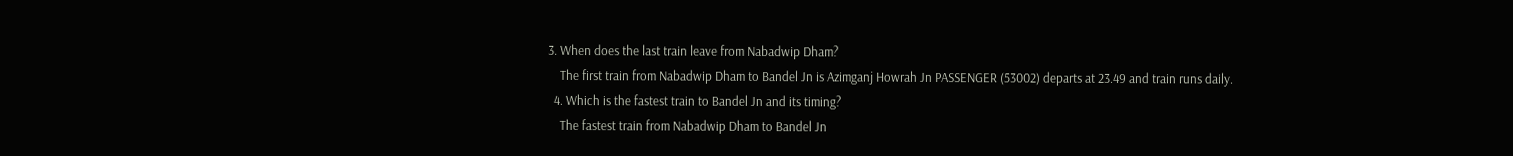3. When does the last train leave from Nabadwip Dham?
    The first train from Nabadwip Dham to Bandel Jn is Azimganj Howrah Jn PASSENGER (53002) departs at 23.49 and train runs daily.
  4. Which is the fastest train to Bandel Jn and its timing?
    The fastest train from Nabadwip Dham to Bandel Jn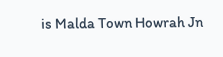is Malda Town Howrah Jn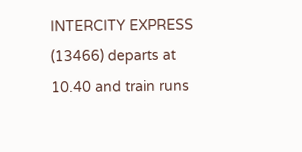INTERCITY EXPRESS (13466) departs at 10.40 and train runs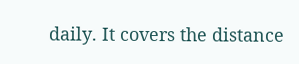daily. It covers the distance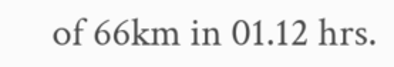of 66km in 01.12 hrs.